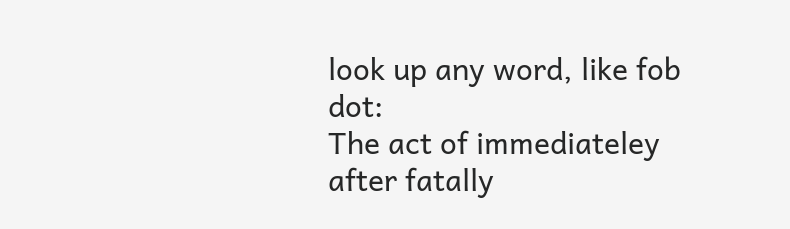look up any word, like fob dot:
The act of immediateley after fatally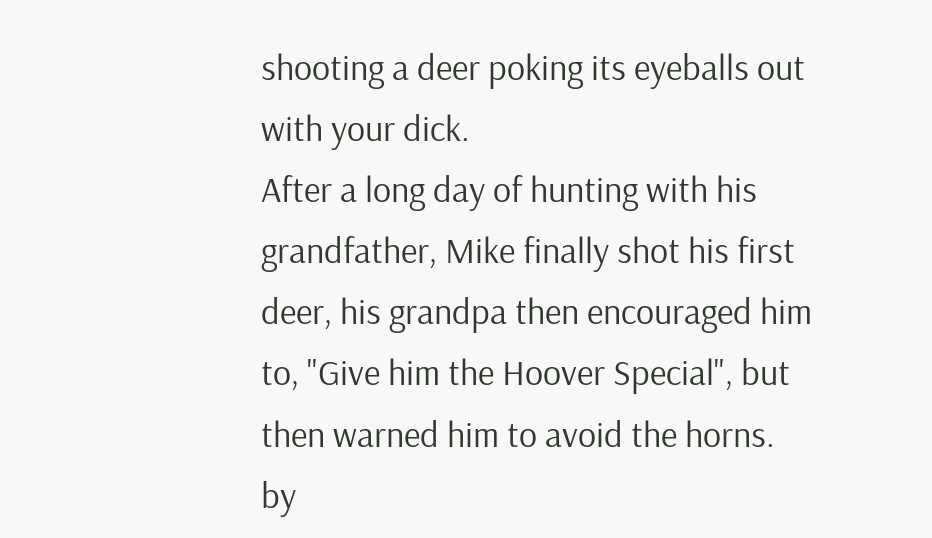shooting a deer poking its eyeballs out with your dick.
After a long day of hunting with his grandfather, Mike finally shot his first deer, his grandpa then encouraged him to, "Give him the Hoover Special", but then warned him to avoid the horns.
by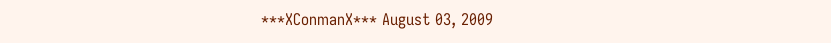***XConmanX*** August 03, 2009